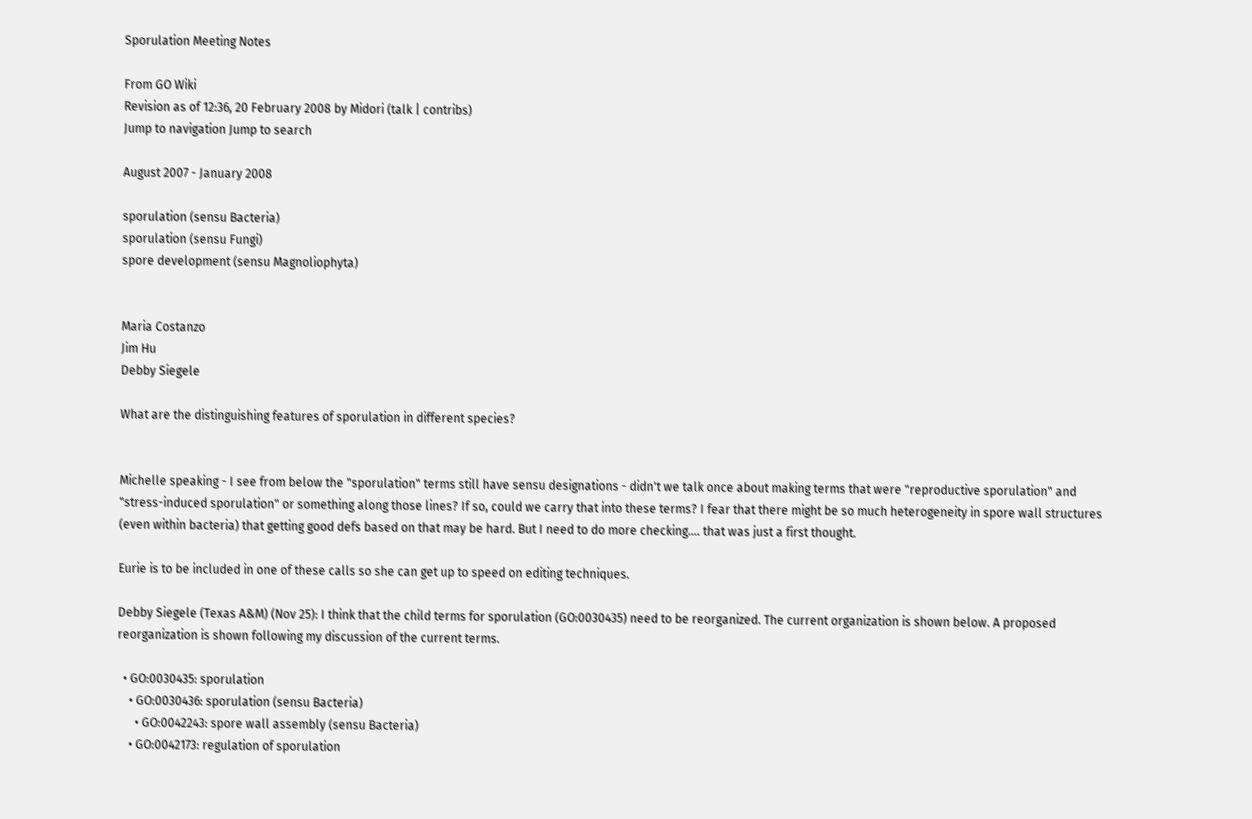Sporulation Meeting Notes

From GO Wiki
Revision as of 12:36, 20 February 2008 by Midori (talk | contribs)
Jump to navigation Jump to search

August 2007 - January 2008

sporulation (sensu Bacteria)
sporulation (sensu Fungi)
spore development (sensu Magnoliophyta)


Maria Costanzo
Jim Hu
Debby Siegele

What are the distinguishing features of sporulation in different species?


Michelle speaking - I see from below the "sporulation" terms still have sensu designations - didn't we talk once about making terms that were "reproductive sporulation" and "stress-induced sporulation" or something along those lines? If so, could we carry that into these terms? I fear that there might be so much heterogeneity in spore wall structures (even within bacteria) that getting good defs based on that may be hard. But I need to do more checking.... that was just a first thought.

Eurie is to be included in one of these calls so she can get up to speed on editing techniques.

Debby Siegele (Texas A&M) (Nov 25): I think that the child terms for sporulation (GO:0030435) need to be reorganized. The current organization is shown below. A proposed reorganization is shown following my discussion of the current terms.

  • GO:0030435: sporulation
    • GO:0030436: sporulation (sensu Bacteria)
      • GO:0042243: spore wall assembly (sensu Bacteria)
    • GO:0042173: regulation of sporulation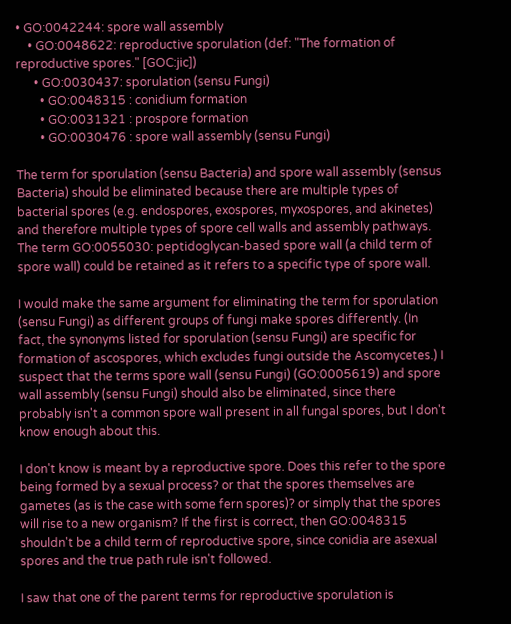• GO:0042244: spore wall assembly
    • GO:0048622: reproductive sporulation (def: "The formation of reproductive spores." [GOC:jic])
      • GO:0030437: sporulation (sensu Fungi)
        • GO:0048315 : conidium formation
        • GO:0031321 : prospore formation
        • GO:0030476 : spore wall assembly (sensu Fungi)

The term for sporulation (sensu Bacteria) and spore wall assembly (sensus Bacteria) should be eliminated because there are multiple types of bacterial spores (e.g. endospores, exospores, myxospores, and akinetes) and therefore multiple types of spore cell walls and assembly pathways. The term GO:0055030: peptidoglycan-based spore wall (a child term of spore wall) could be retained as it refers to a specific type of spore wall.

I would make the same argument for eliminating the term for sporulation (sensu Fungi) as different groups of fungi make spores differently. (In fact, the synonyms listed for sporulation (sensu Fungi) are specific for formation of ascospores, which excludes fungi outside the Ascomycetes.) I suspect that the terms spore wall (sensu Fungi) (GO:0005619) and spore wall assembly (sensu Fungi) should also be eliminated, since there probably isn't a common spore wall present in all fungal spores, but I don't know enough about this.

I don't know is meant by a reproductive spore. Does this refer to the spore being formed by a sexual process? or that the spores themselves are gametes (as is the case with some fern spores)? or simply that the spores will rise to a new organism? If the first is correct, then GO:0048315 shouldn't be a child term of reproductive spore, since conidia are asexual spores and the true path rule isn't followed.

I saw that one of the parent terms for reproductive sporulation is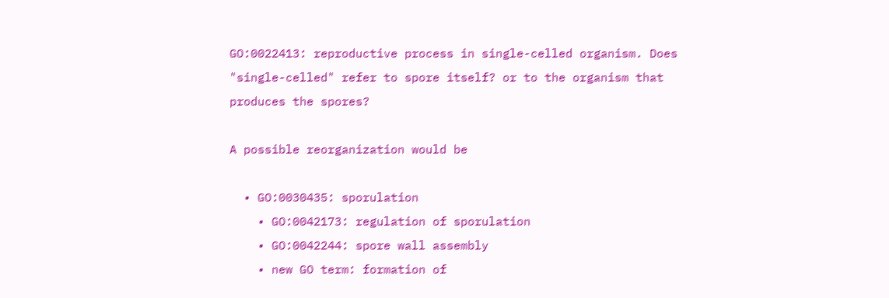GO:0022413: reproductive process in single-celled organism. Does "single-celled" refer to spore itself? or to the organism that produces the spores?

A possible reorganization would be

  • GO:0030435: sporulation
    • GO:0042173: regulation of sporulation
    • GO:0042244: spore wall assembly
    • new GO term: formation of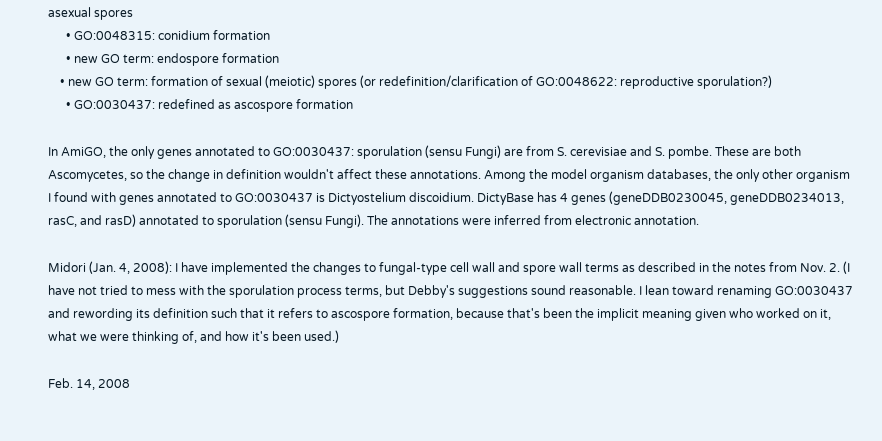asexual spores
      • GO:0048315: conidium formation
      • new GO term: endospore formation
    • new GO term: formation of sexual (meiotic) spores (or redefinition/clarification of GO:0048622: reproductive sporulation?)
      • GO:0030437: redefined as ascospore formation

In AmiGO, the only genes annotated to GO:0030437: sporulation (sensu Fungi) are from S. cerevisiae and S. pombe. These are both Ascomycetes, so the change in definition wouldn't affect these annotations. Among the model organism databases, the only other organism I found with genes annotated to GO:0030437 is Dictyostelium discoidium. DictyBase has 4 genes (geneDDB0230045, geneDDB0234013, rasC, and rasD) annotated to sporulation (sensu Fungi). The annotations were inferred from electronic annotation.

Midori (Jan. 4, 2008): I have implemented the changes to fungal-type cell wall and spore wall terms as described in the notes from Nov. 2. (I have not tried to mess with the sporulation process terms, but Debby's suggestions sound reasonable. I lean toward renaming GO:0030437 and rewording its definition such that it refers to ascospore formation, because that's been the implicit meaning given who worked on it, what we were thinking of, and how it's been used.)

Feb. 14, 2008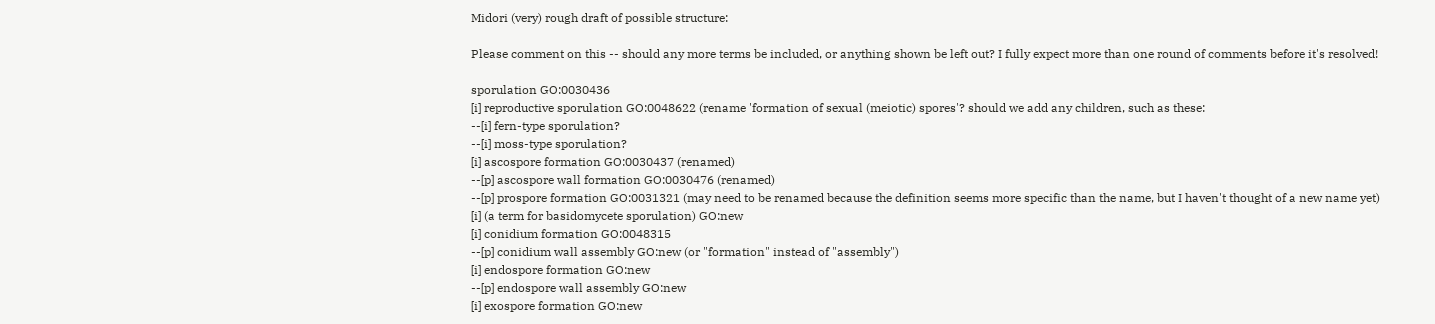Midori (very) rough draft of possible structure:

Please comment on this -- should any more terms be included, or anything shown be left out? I fully expect more than one round of comments before it's resolved!

sporulation GO:0030436
[i] reproductive sporulation GO:0048622 (rename 'formation of sexual (meiotic) spores'? should we add any children, such as these:
--[i] fern-type sporulation?
--[i] moss-type sporulation?
[i] ascospore formation GO:0030437 (renamed)
--[p] ascospore wall formation GO:0030476 (renamed)
--[p] prospore formation GO:0031321 (may need to be renamed because the definition seems more specific than the name, but I haven't thought of a new name yet)
[i] (a term for basidomycete sporulation) GO:new
[i] conidium formation GO:0048315
--[p] conidium wall assembly GO:new (or "formation" instead of "assembly")
[i] endospore formation GO:new
--[p] endospore wall assembly GO:new
[i] exospore formation GO:new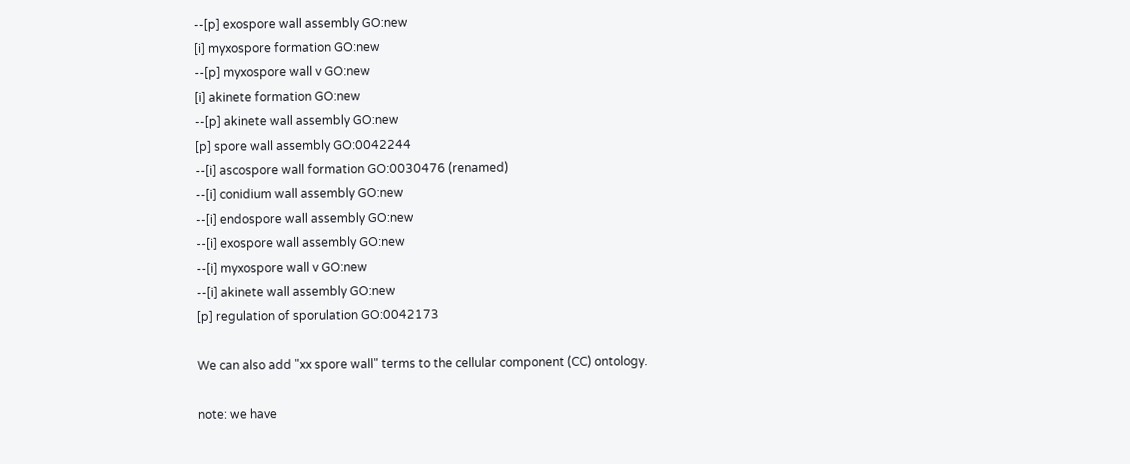--[p] exospore wall assembly GO:new
[i] myxospore formation GO:new
--[p] myxospore wall v GO:new
[i] akinete formation GO:new
--[p] akinete wall assembly GO:new
[p] spore wall assembly GO:0042244
--[i] ascospore wall formation GO:0030476 (renamed)
--[i] conidium wall assembly GO:new
--[i] endospore wall assembly GO:new
--[i] exospore wall assembly GO:new
--[i] myxospore wall v GO:new
--[i] akinete wall assembly GO:new
[p] regulation of sporulation GO:0042173

We can also add "xx spore wall" terms to the cellular component (CC) ontology.

note: we have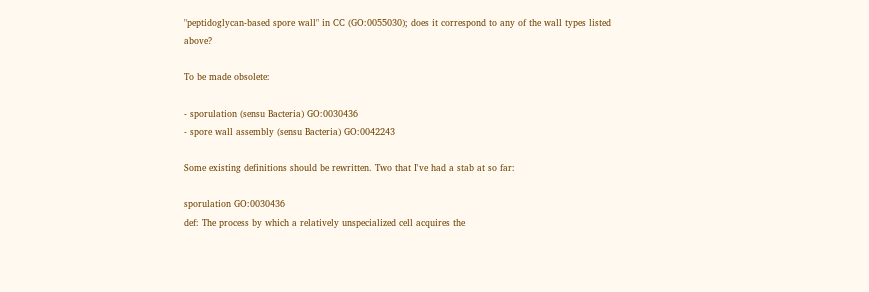"peptidoglycan-based spore wall" in CC (GO:0055030); does it correspond to any of the wall types listed above?

To be made obsolete:

- sporulation (sensu Bacteria) GO:0030436
- spore wall assembly (sensu Bacteria) GO:0042243

Some existing definitions should be rewritten. Two that I've had a stab at so far:

sporulation GO:0030436
def: The process by which a relatively unspecialized cell acquires the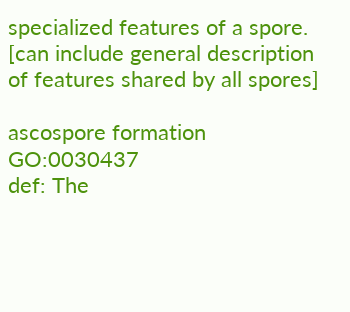specialized features of a spore. [can include general description of features shared by all spores]

ascospore formation GO:0030437
def: The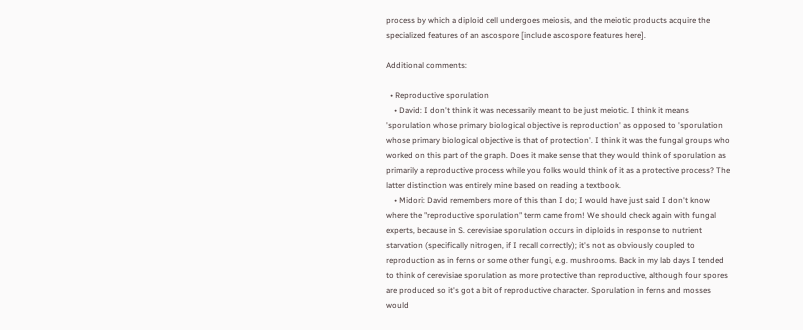process by which a diploid cell undergoes meiosis, and the meiotic products acquire the specialized features of an ascospore [include ascospore features here].

Additional comments:

  • Reproductive sporulation
    • David: I don't think it was necessarily meant to be just meiotic. I think it means 'sporulation whose primary biological objective is reproduction' as opposed to 'sporulation whose primary biological objective is that of protection'. I think it was the fungal groups who worked on this part of the graph. Does it make sense that they would think of sporulation as primarily a reproductive process while you folks would think of it as a protective process? The latter distinction was entirely mine based on reading a textbook.
    • Midori: David remembers more of this than I do; I would have just said I don't know where the "reproductive sporulation" term came from! We should check again with fungal experts, because in S. cerevisiae sporulation occurs in diploids in response to nutrient starvation (specifically nitrogen, if I recall correctly); it's not as obviously coupled to reproduction as in ferns or some other fungi, e.g. mushrooms. Back in my lab days I tended to think of cerevisiae sporulation as more protective than reproductive, although four spores are produced so it's got a bit of reproductive character. Sporulation in ferns and mosses would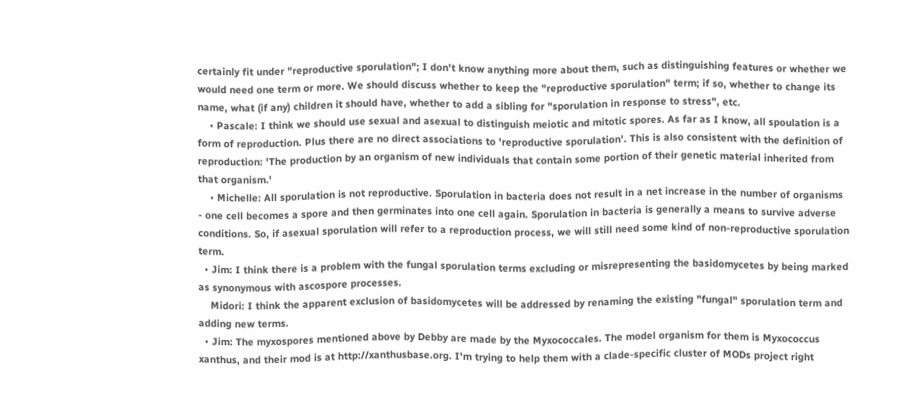certainly fit under "reproductive sporulation"; I don't know anything more about them, such as distinguishing features or whether we would need one term or more. We should discuss whether to keep the "reproductive sporulation" term; if so, whether to change its name, what (if any) children it should have, whether to add a sibling for "sporulation in response to stress", etc.
    • Pascale: I think we should use sexual and asexual to distinguish meiotic and mitotic spores. As far as I know, all spoulation is a form of reproduction. Plus there are no direct associations to 'reproductive sporulation'. This is also consistent with the definition of reproduction: 'The production by an organism of new individuals that contain some portion of their genetic material inherited from that organism.'
    • Michelle: All sporulation is not reproductive. Sporulation in bacteria does not result in a net increase in the number of organisms - one cell becomes a spore and then germinates into one cell again. Sporulation in bacteria is generally a means to survive adverse conditions. So, if asexual sporulation will refer to a reproduction process, we will still need some kind of non-reproductive sporulation term.
  • Jim: I think there is a problem with the fungal sporulation terms excluding or misrepresenting the basidomycetes by being marked as synonymous with ascospore processes.
    Midori: I think the apparent exclusion of basidomycetes will be addressed by renaming the existing "fungal" sporulation term and adding new terms.
  • Jim: The myxospores mentioned above by Debby are made by the Myxococcales. The model organism for them is Myxococcus xanthus, and their mod is at http://xanthusbase.org. I'm trying to help them with a clade-specific cluster of MODs project right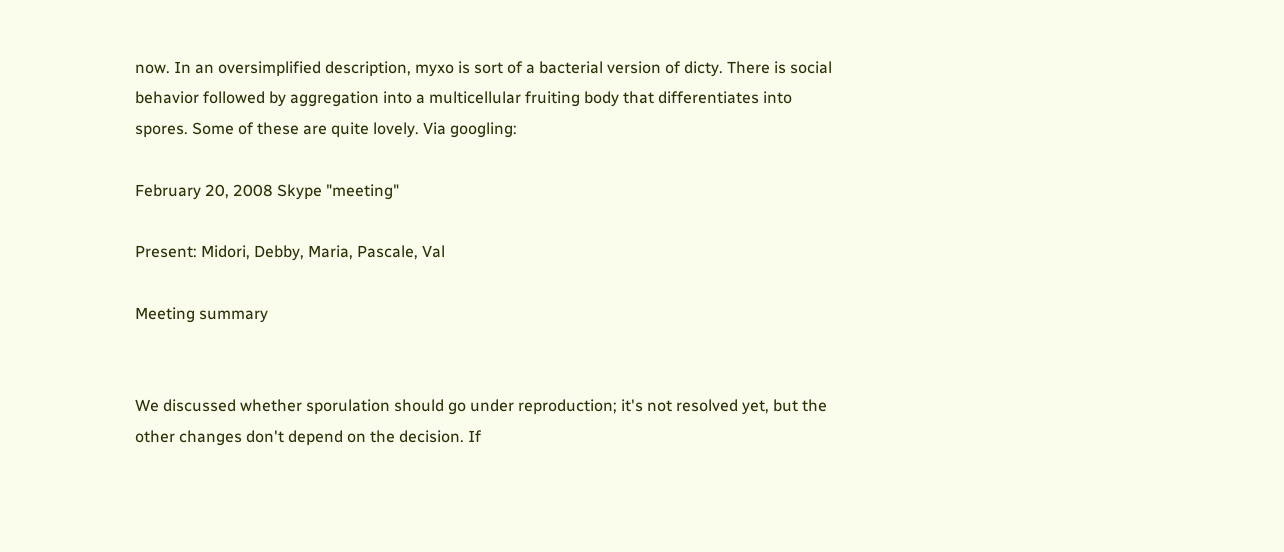now. In an oversimplified description, myxo is sort of a bacterial version of dicty. There is social behavior followed by aggregation into a multicellular fruiting body that differentiates into spores. Some of these are quite lovely. Via googling:

February 20, 2008 Skype "meeting"

Present: Midori, Debby, Maria, Pascale, Val

Meeting summary


We discussed whether sporulation should go under reproduction; it's not resolved yet, but the other changes don't depend on the decision. If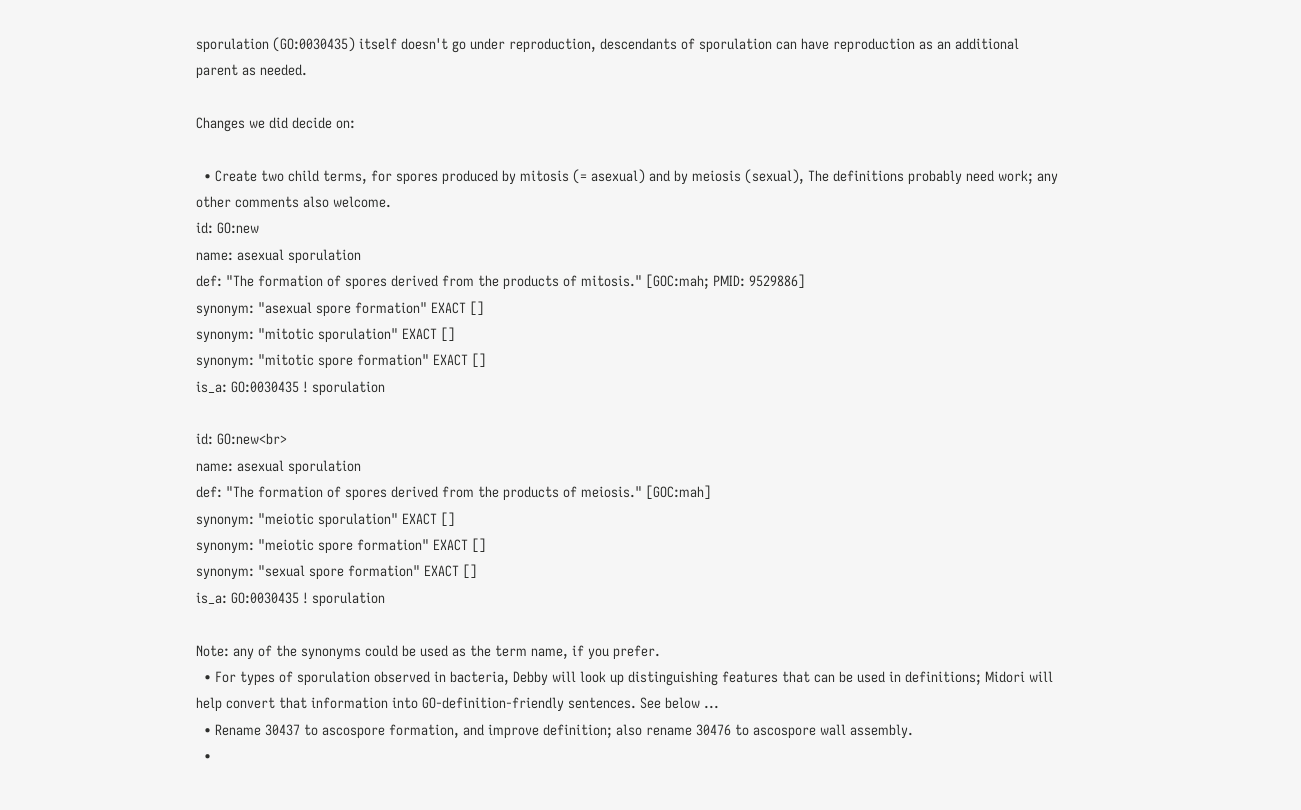sporulation (GO:0030435) itself doesn't go under reproduction, descendants of sporulation can have reproduction as an additional parent as needed.

Changes we did decide on:

  • Create two child terms, for spores produced by mitosis (= asexual) and by meiosis (sexual), The definitions probably need work; any other comments also welcome.
id: GO:new
name: asexual sporulation
def: "The formation of spores derived from the products of mitosis." [GOC:mah; PMID: 9529886]
synonym: "asexual spore formation" EXACT []
synonym: "mitotic sporulation" EXACT []
synonym: "mitotic spore formation" EXACT []
is_a: GO:0030435 ! sporulation

id: GO:new<br>
name: asexual sporulation
def: "The formation of spores derived from the products of meiosis." [GOC:mah]
synonym: "meiotic sporulation" EXACT []
synonym: "meiotic spore formation" EXACT []
synonym: "sexual spore formation" EXACT []
is_a: GO:0030435 ! sporulation

Note: any of the synonyms could be used as the term name, if you prefer.
  • For types of sporulation observed in bacteria, Debby will look up distinguishing features that can be used in definitions; Midori will help convert that information into GO-definition-friendly sentences. See below ...
  • Rename 30437 to ascospore formation, and improve definition; also rename 30476 to ascospore wall assembly.
  •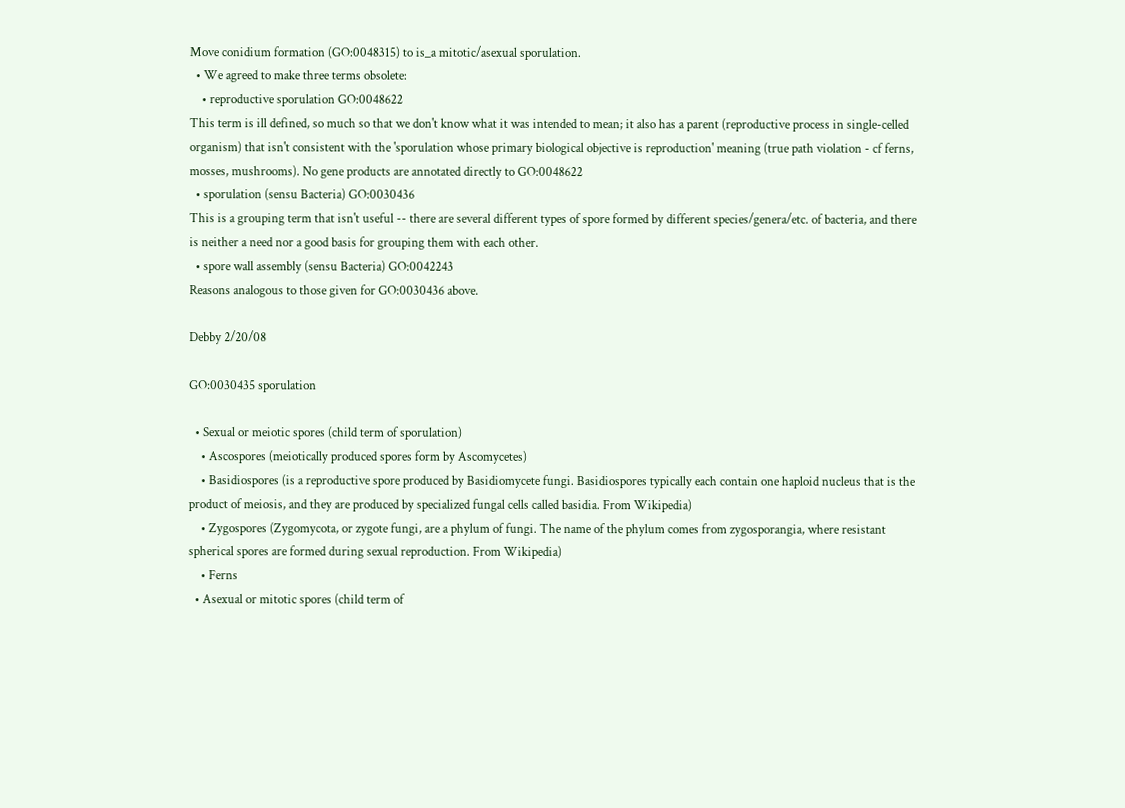Move conidium formation (GO:0048315) to is_a mitotic/asexual sporulation.
  • We agreed to make three terms obsolete:
    • reproductive sporulation GO:0048622
This term is ill defined, so much so that we don't know what it was intended to mean; it also has a parent (reproductive process in single-celled organism) that isn't consistent with the 'sporulation whose primary biological objective is reproduction' meaning (true path violation - cf ferns, mosses, mushrooms). No gene products are annotated directly to GO:0048622
  • sporulation (sensu Bacteria) GO:0030436
This is a grouping term that isn't useful -- there are several different types of spore formed by different species/genera/etc. of bacteria, and there is neither a need nor a good basis for grouping them with each other.
  • spore wall assembly (sensu Bacteria) GO:0042243
Reasons analogous to those given for GO:0030436 above.

Debby 2/20/08

GO:0030435 sporulation

  • Sexual or meiotic spores (child term of sporulation)
    • Ascospores (meiotically produced spores form by Ascomycetes)
    • Basidiospores (is a reproductive spore produced by Basidiomycete fungi. Basidiospores typically each contain one haploid nucleus that is the product of meiosis, and they are produced by specialized fungal cells called basidia. From Wikipedia)
    • Zygospores (Zygomycota, or zygote fungi, are a phylum of fungi. The name of the phylum comes from zygosporangia, where resistant spherical spores are formed during sexual reproduction. From Wikipedia)
    • Ferns
  • Asexual or mitotic spores (child term of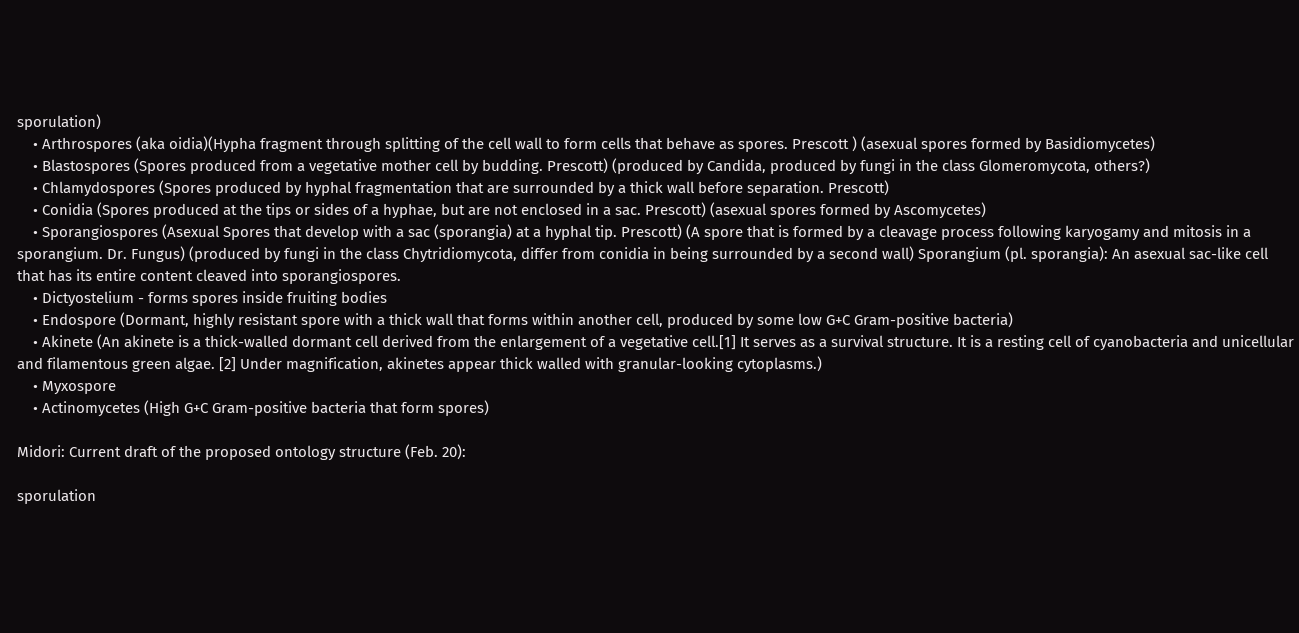sporulation)
    • Arthrospores (aka oidia)(Hypha fragment through splitting of the cell wall to form cells that behave as spores. Prescott ) (asexual spores formed by Basidiomycetes)
    • Blastospores (Spores produced from a vegetative mother cell by budding. Prescott) (produced by Candida, produced by fungi in the class Glomeromycota, others?)
    • Chlamydospores (Spores produced by hyphal fragmentation that are surrounded by a thick wall before separation. Prescott)
    • Conidia (Spores produced at the tips or sides of a hyphae, but are not enclosed in a sac. Prescott) (asexual spores formed by Ascomycetes)
    • Sporangiospores (Asexual Spores that develop with a sac (sporangia) at a hyphal tip. Prescott) (A spore that is formed by a cleavage process following karyogamy and mitosis in a sporangium. Dr. Fungus) (produced by fungi in the class Chytridiomycota, differ from conidia in being surrounded by a second wall) Sporangium (pl. sporangia): An asexual sac-like cell that has its entire content cleaved into sporangiospores.
    • Dictyostelium - forms spores inside fruiting bodies
    • Endospore (Dormant, highly resistant spore with a thick wall that forms within another cell, produced by some low G+C Gram-positive bacteria)
    • Akinete (An akinete is a thick-walled dormant cell derived from the enlargement of a vegetative cell.[1] It serves as a survival structure. It is a resting cell of cyanobacteria and unicellular and filamentous green algae. [2] Under magnification, akinetes appear thick walled with granular-looking cytoplasms.)
    • Myxospore
    • Actinomycetes (High G+C Gram-positive bacteria that form spores)

Midori: Current draft of the proposed ontology structure (Feb. 20):

sporulation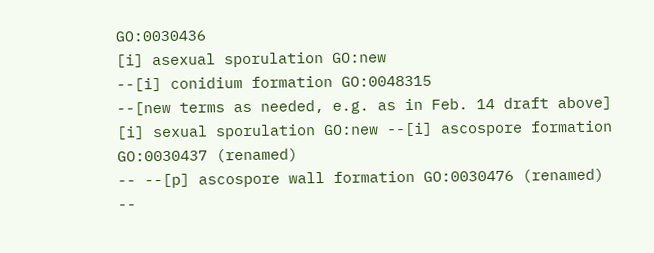GO:0030436
[i] asexual sporulation GO:new
--[i] conidium formation GO:0048315
--[new terms as needed, e.g. as in Feb. 14 draft above]
[i] sexual sporulation GO:new --[i] ascospore formation GO:0030437 (renamed)
-- --[p] ascospore wall formation GO:0030476 (renamed)
--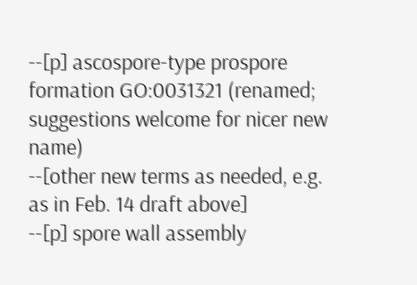--[p] ascospore-type prospore formation GO:0031321 (renamed; suggestions welcome for nicer new name)
--[other new terms as needed, e.g. as in Feb. 14 draft above]
--[p] spore wall assembly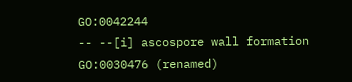GO:0042244
-- --[i] ascospore wall formation GO:0030476 (renamed)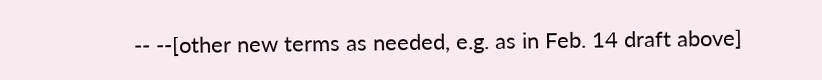-- --[other new terms as needed, e.g. as in Feb. 14 draft above]